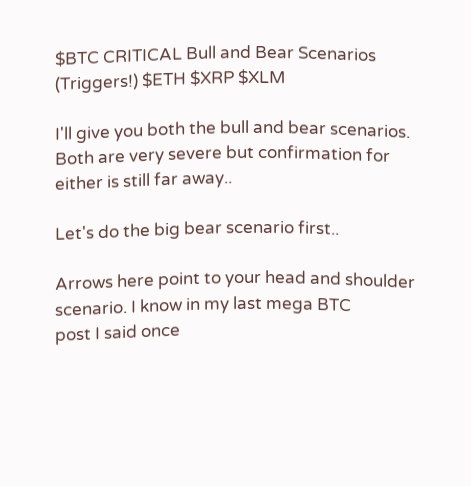$BTC CRITICAL Bull and Bear Scenarios (Triggers!) $ETH $XRP $XLM

I'll give you both the bull and bear scenarios. Both are very severe but confirmation for either is still far away..

Let's do the big bear scenario first..

Arrows here point to your head and shoulder scenario. I know in my last mega BTC             post I said once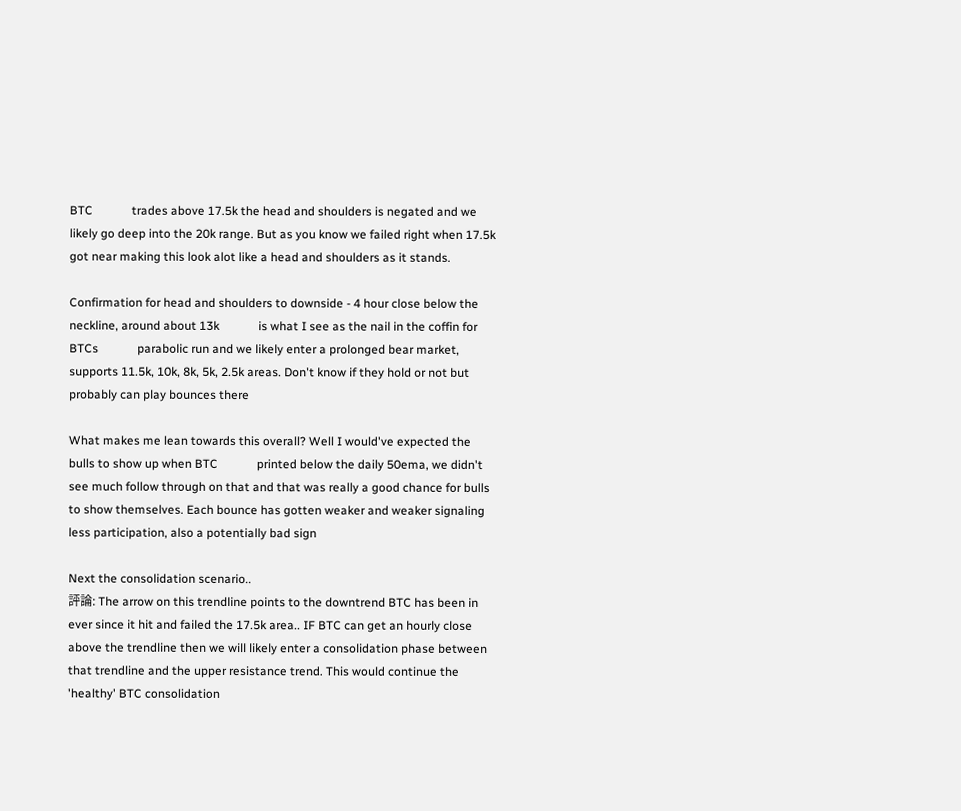BTC             trades above 17.5k the head and shoulders is negated and we likely go deep into the 20k range. But as you know we failed right when 17.5k got near making this look alot like a head and shoulders as it stands.

Confirmation for head and shoulders to downside - 4 hour close below the neckline, around about 13k             is what I see as the nail in the coffin for BTCs             parabolic run and we likely enter a prolonged bear market, supports 11.5k, 10k, 8k, 5k, 2.5k areas. Don't know if they hold or not but probably can play bounces there

What makes me lean towards this overall? Well I would've expected the bulls to show up when BTC             printed below the daily 50ema, we didn't see much follow through on that and that was really a good chance for bulls to show themselves. Each bounce has gotten weaker and weaker signaling less participation, also a potentially bad sign

Next the consolidation scenario..
評論: The arrow on this trendline points to the downtrend BTC has been in ever since it hit and failed the 17.5k area.. IF BTC can get an hourly close above the trendline then we will likely enter a consolidation phase between that trendline and the upper resistance trend. This would continue the 'healthy' BTC consolidation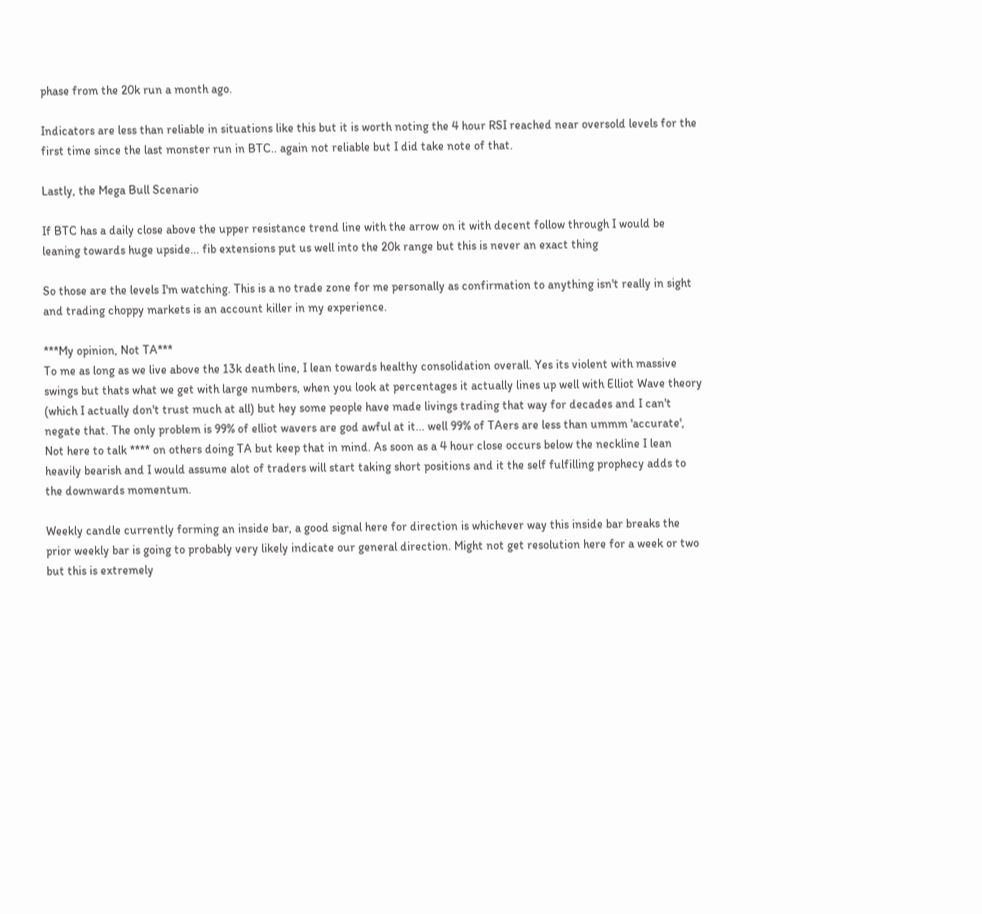phase from the 20k run a month ago.

Indicators are less than reliable in situations like this but it is worth noting the 4 hour RSI reached near oversold levels for the first time since the last monster run in BTC.. again not reliable but I did take note of that.

Lastly, the Mega Bull Scenario

If BTC has a daily close above the upper resistance trend line with the arrow on it with decent follow through I would be leaning towards huge upside... fib extensions put us well into the 20k range but this is never an exact thing

So those are the levels I'm watching. This is a no trade zone for me personally as confirmation to anything isn't really in sight and trading choppy markets is an account killer in my experience.

***My opinion, Not TA***
To me as long as we live above the 13k death line, I lean towards healthy consolidation overall. Yes its violent with massive swings but thats what we get with large numbers, when you look at percentages it actually lines up well with Elliot Wave theory (which I actually don't trust much at all) but hey some people have made livings trading that way for decades and I can't negate that. The only problem is 99% of elliot wavers are god awful at it... well 99% of TAers are less than ummm 'accurate', Not here to talk **** on others doing TA but keep that in mind. As soon as a 4 hour close occurs below the neckline I lean heavily bearish and I would assume alot of traders will start taking short positions and it the self fulfilling prophecy adds to the downwards momentum.

Weekly candle currently forming an inside bar, a good signal here for direction is whichever way this inside bar breaks the prior weekly bar is going to probably very likely indicate our general direction. Might not get resolution here for a week or two but this is extremely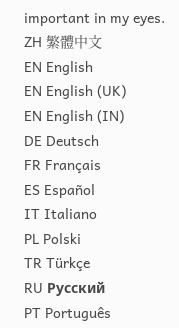important in my eyes.
ZH 繁體中文
EN English
EN English (UK)
EN English (IN)
DE Deutsch
FR Français
ES Español
IT Italiano
PL Polski
TR Türkçe
RU Русский
PT Português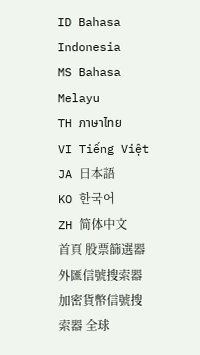ID Bahasa Indonesia
MS Bahasa Melayu
TH ภาษาไทย
VI Tiếng Việt
JA 日本語
KO 한국어
ZH 简体中文
首頁 股票篩選器 外匯信號搜索器 加密貨幣信號搜索器 全球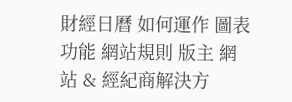財經日曆 如何運作 圖表功能 網站規則 版主 網站 & 經紀商解決方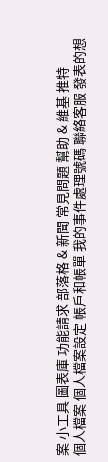案 小工具 圖表庫 功能請求 部落格 & 新聞 常見問題 幫助 & 維基 推特
個人檔案 個人檔案設定 帳戶和帳單 我的事件處理號碼 聯絡客服 發表的想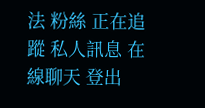法 粉絲 正在追蹤 私人訊息 在線聊天 登出